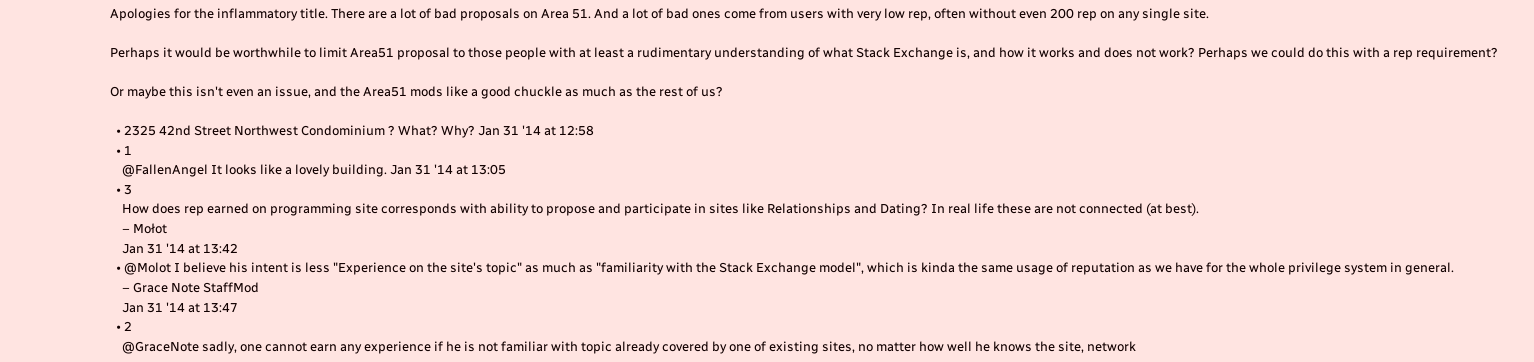Apologies for the inflammatory title. There are a lot of bad proposals on Area 51. And a lot of bad ones come from users with very low rep, often without even 200 rep on any single site.

Perhaps it would be worthwhile to limit Area51 proposal to those people with at least a rudimentary understanding of what Stack Exchange is, and how it works and does not work? Perhaps we could do this with a rep requirement?

Or maybe this isn't even an issue, and the Area51 mods like a good chuckle as much as the rest of us?

  • 2325 42nd Street Northwest Condominium ? What? Why? Jan 31 '14 at 12:58
  • 1
    @FallenAngel It looks like a lovely building. Jan 31 '14 at 13:05
  • 3
    How does rep earned on programming site corresponds with ability to propose and participate in sites like Relationships and Dating? In real life these are not connected (at best).
    – Mołot
    Jan 31 '14 at 13:42
  • @Molot I believe his intent is less "Experience on the site's topic" as much as "familiarity with the Stack Exchange model", which is kinda the same usage of reputation as we have for the whole privilege system in general.
    – Grace Note StaffMod
    Jan 31 '14 at 13:47
  • 2
    @GraceNote sadly, one cannot earn any experience if he is not familiar with topic already covered by one of existing sites, no matter how well he knows the site, network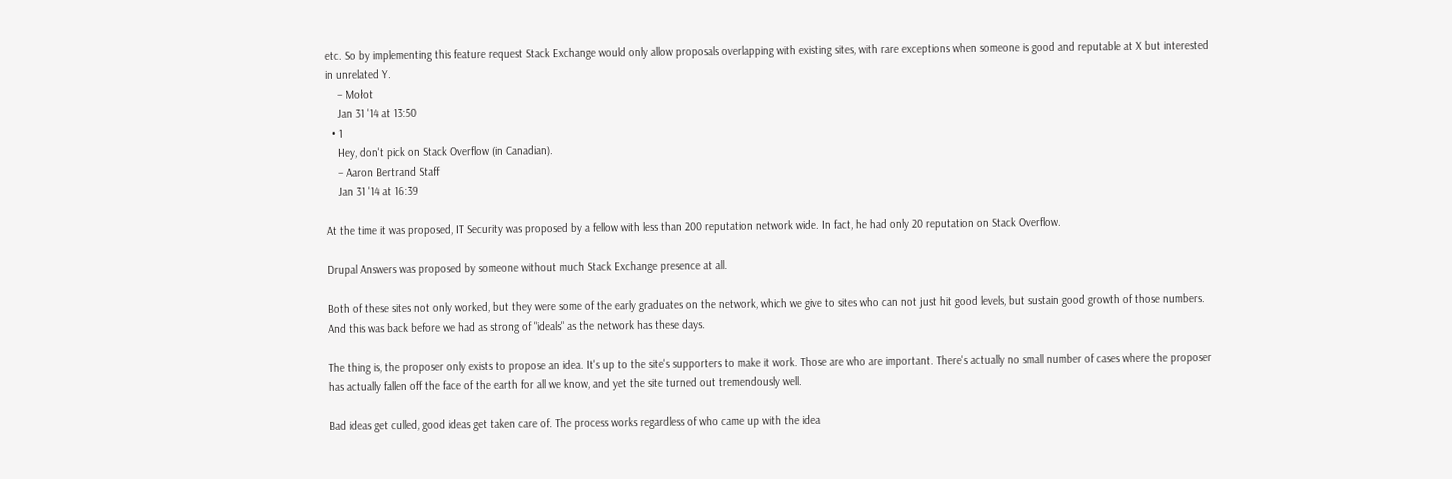etc. So by implementing this feature request Stack Exchange would only allow proposals overlapping with existing sites, with rare exceptions when someone is good and reputable at X but interested in unrelated Y.
    – Mołot
    Jan 31 '14 at 13:50
  • 1
    Hey, don't pick on Stack Overflow (in Canadian).
    – Aaron Bertrand Staff
    Jan 31 '14 at 16:39

At the time it was proposed, IT Security was proposed by a fellow with less than 200 reputation network wide. In fact, he had only 20 reputation on Stack Overflow.

Drupal Answers was proposed by someone without much Stack Exchange presence at all.

Both of these sites not only worked, but they were some of the early graduates on the network, which we give to sites who can not just hit good levels, but sustain good growth of those numbers. And this was back before we had as strong of "ideals" as the network has these days.

The thing is, the proposer only exists to propose an idea. It's up to the site's supporters to make it work. Those are who are important. There's actually no small number of cases where the proposer has actually fallen off the face of the earth for all we know, and yet the site turned out tremendously well.

Bad ideas get culled, good ideas get taken care of. The process works regardless of who came up with the idea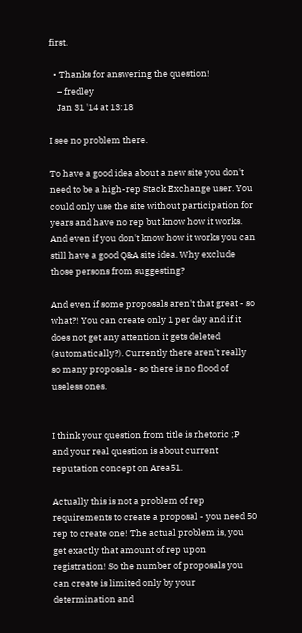first.

  • Thanks for answering the question!
    – fredley
    Jan 31 '14 at 13:18

I see no problem there.

To have a good idea about a new site you don't need to be a high-rep Stack Exchange user. You could only use the site without participation for years and have no rep but know how it works. And even if you don't know how it works you can still have a good Q&A site idea. Why exclude those persons from suggesting?

And even if some proposals aren't that great - so what?! You can create only 1 per day and if it does not get any attention it gets deleted (automatically?). Currently there aren't really so many proposals - so there is no flood of useless ones.


I think your question from title is rhetoric ;P and your real question is about current reputation concept on Area51.

Actually this is not a problem of rep requirements to create a proposal - you need 50 rep to create one! The actual problem is, you get exactly that amount of rep upon registration! So the number of proposals you can create is limited only by your determination and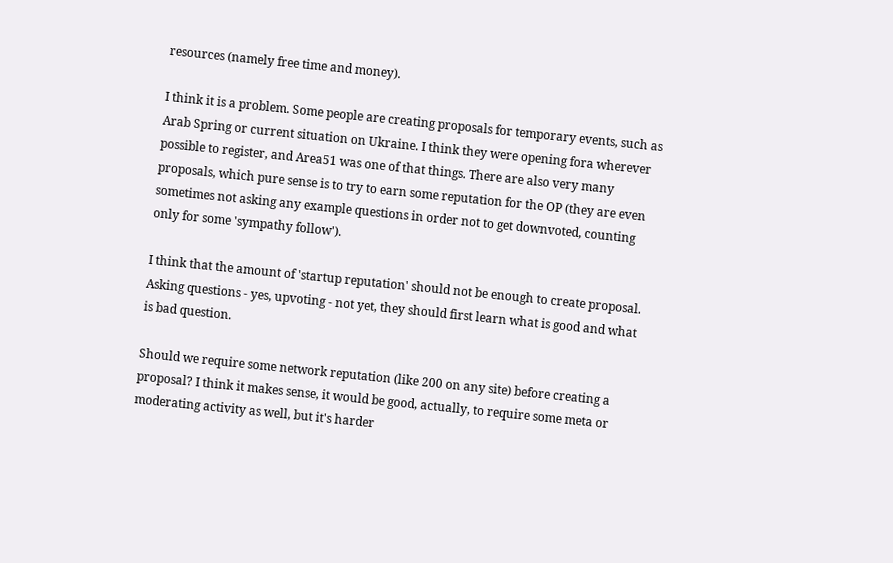resources (namely free time and money).

I think it is a problem. Some people are creating proposals for temporary events, such as Arab Spring or current situation on Ukraine. I think they were opening fora wherever possible to register, and Area51 was one of that things. There are also very many proposals, which pure sense is to try to earn some reputation for the OP (they are even sometimes not asking any example questions in order not to get downvoted, counting only for some 'sympathy follow').

I think that the amount of 'startup reputation' should not be enough to create proposal. Asking questions - yes, upvoting - not yet, they should first learn what is good and what is bad question.

Should we require some network reputation (like 200 on any site) before creating a proposal? I think it makes sense, it would be good, actually, to require some meta or moderating activity as well, but it's harder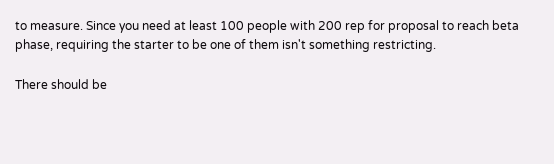to measure. Since you need at least 100 people with 200 rep for proposal to reach beta phase, requiring the starter to be one of them isn't something restricting.

There should be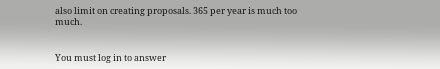also limit on creating proposals. 365 per year is much too much.


You must log in to answer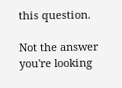this question.

Not the answer you're looking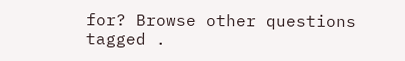for? Browse other questions tagged .